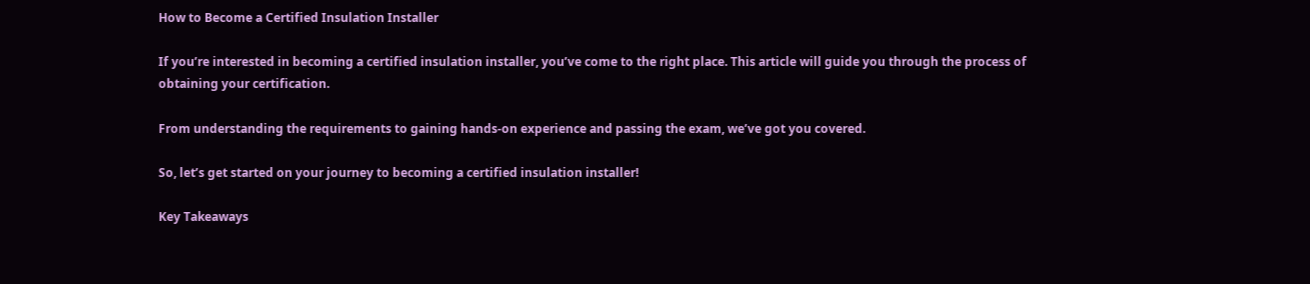How to Become a Certified Insulation Installer

If you’re interested in becoming a certified insulation installer, you’ve come to the right place. This article will guide you through the process of obtaining your certification.

From understanding the requirements to gaining hands-on experience and passing the exam, we’ve got you covered.

So, let’s get started on your journey to becoming a certified insulation installer!

Key Takeaways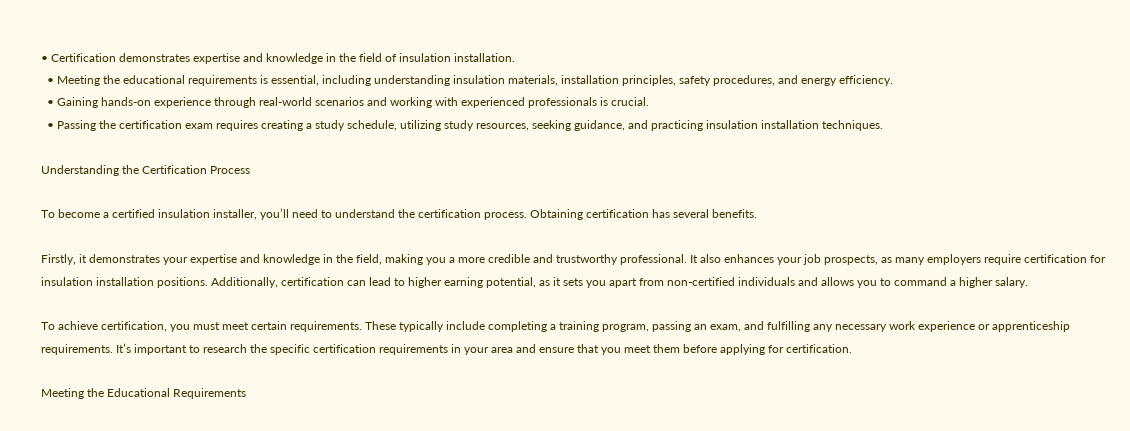• Certification demonstrates expertise and knowledge in the field of insulation installation.
  • Meeting the educational requirements is essential, including understanding insulation materials, installation principles, safety procedures, and energy efficiency.
  • Gaining hands-on experience through real-world scenarios and working with experienced professionals is crucial.
  • Passing the certification exam requires creating a study schedule, utilizing study resources, seeking guidance, and practicing insulation installation techniques.

Understanding the Certification Process

To become a certified insulation installer, you’ll need to understand the certification process. Obtaining certification has several benefits.

Firstly, it demonstrates your expertise and knowledge in the field, making you a more credible and trustworthy professional. It also enhances your job prospects, as many employers require certification for insulation installation positions. Additionally, certification can lead to higher earning potential, as it sets you apart from non-certified individuals and allows you to command a higher salary.

To achieve certification, you must meet certain requirements. These typically include completing a training program, passing an exam, and fulfilling any necessary work experience or apprenticeship requirements. It’s important to research the specific certification requirements in your area and ensure that you meet them before applying for certification.

Meeting the Educational Requirements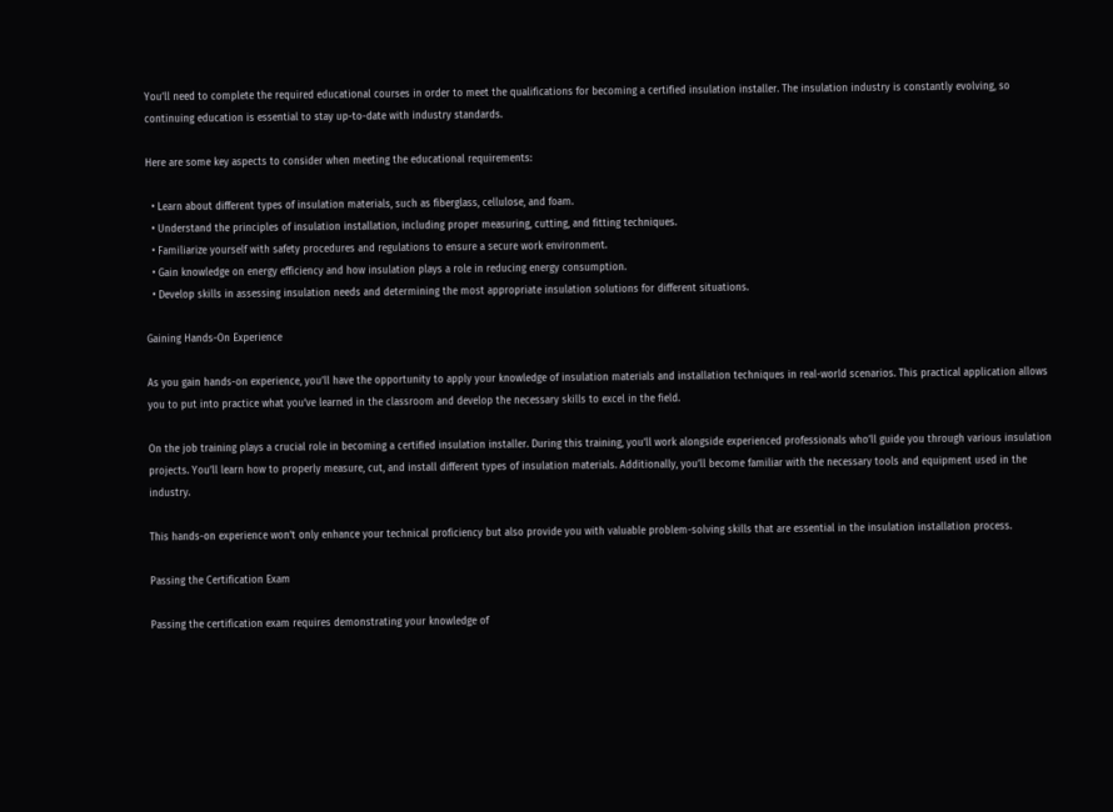You’ll need to complete the required educational courses in order to meet the qualifications for becoming a certified insulation installer. The insulation industry is constantly evolving, so continuing education is essential to stay up-to-date with industry standards.

Here are some key aspects to consider when meeting the educational requirements:

  • Learn about different types of insulation materials, such as fiberglass, cellulose, and foam.
  • Understand the principles of insulation installation, including proper measuring, cutting, and fitting techniques.
  • Familiarize yourself with safety procedures and regulations to ensure a secure work environment.
  • Gain knowledge on energy efficiency and how insulation plays a role in reducing energy consumption.
  • Develop skills in assessing insulation needs and determining the most appropriate insulation solutions for different situations.

Gaining Hands-On Experience

As you gain hands-on experience, you’ll have the opportunity to apply your knowledge of insulation materials and installation techniques in real-world scenarios. This practical application allows you to put into practice what you’ve learned in the classroom and develop the necessary skills to excel in the field.

On the job training plays a crucial role in becoming a certified insulation installer. During this training, you’ll work alongside experienced professionals who’ll guide you through various insulation projects. You’ll learn how to properly measure, cut, and install different types of insulation materials. Additionally, you’ll become familiar with the necessary tools and equipment used in the industry.

This hands-on experience won’t only enhance your technical proficiency but also provide you with valuable problem-solving skills that are essential in the insulation installation process.

Passing the Certification Exam

Passing the certification exam requires demonstrating your knowledge of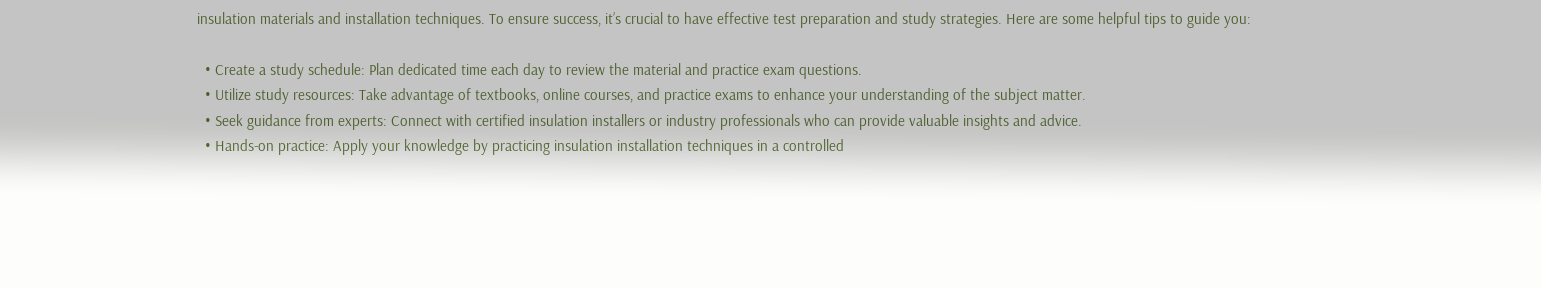insulation materials and installation techniques. To ensure success, it’s crucial to have effective test preparation and study strategies. Here are some helpful tips to guide you:

  • Create a study schedule: Plan dedicated time each day to review the material and practice exam questions.
  • Utilize study resources: Take advantage of textbooks, online courses, and practice exams to enhance your understanding of the subject matter.
  • Seek guidance from experts: Connect with certified insulation installers or industry professionals who can provide valuable insights and advice.
  • Hands-on practice: Apply your knowledge by practicing insulation installation techniques in a controlled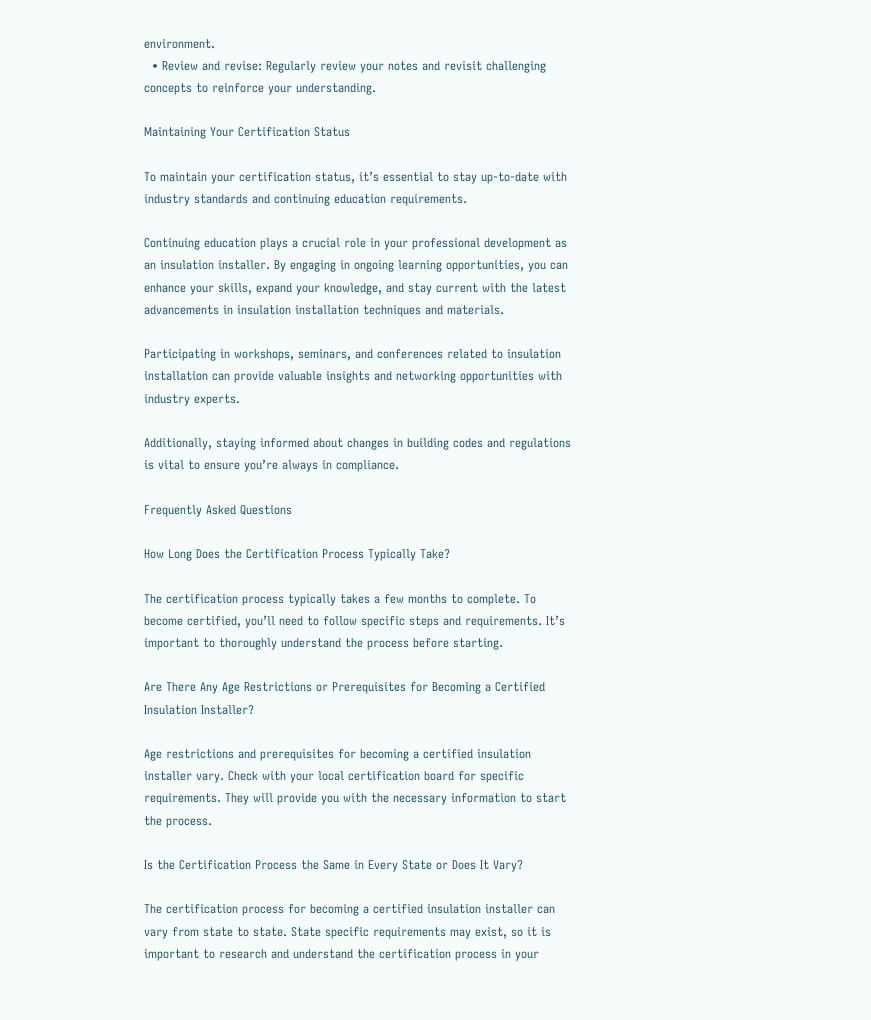environment.
  • Review and revise: Regularly review your notes and revisit challenging concepts to reinforce your understanding.

Maintaining Your Certification Status

To maintain your certification status, it’s essential to stay up-to-date with industry standards and continuing education requirements.

Continuing education plays a crucial role in your professional development as an insulation installer. By engaging in ongoing learning opportunities, you can enhance your skills, expand your knowledge, and stay current with the latest advancements in insulation installation techniques and materials.

Participating in workshops, seminars, and conferences related to insulation installation can provide valuable insights and networking opportunities with industry experts.

Additionally, staying informed about changes in building codes and regulations is vital to ensure you’re always in compliance.

Frequently Asked Questions

How Long Does the Certification Process Typically Take?

The certification process typically takes a few months to complete. To become certified, you’ll need to follow specific steps and requirements. It’s important to thoroughly understand the process before starting.

Are There Any Age Restrictions or Prerequisites for Becoming a Certified Insulation Installer?

Age restrictions and prerequisites for becoming a certified insulation installer vary. Check with your local certification board for specific requirements. They will provide you with the necessary information to start the process.

Is the Certification Process the Same in Every State or Does It Vary?

The certification process for becoming a certified insulation installer can vary from state to state. State specific requirements may exist, so it is important to research and understand the certification process in your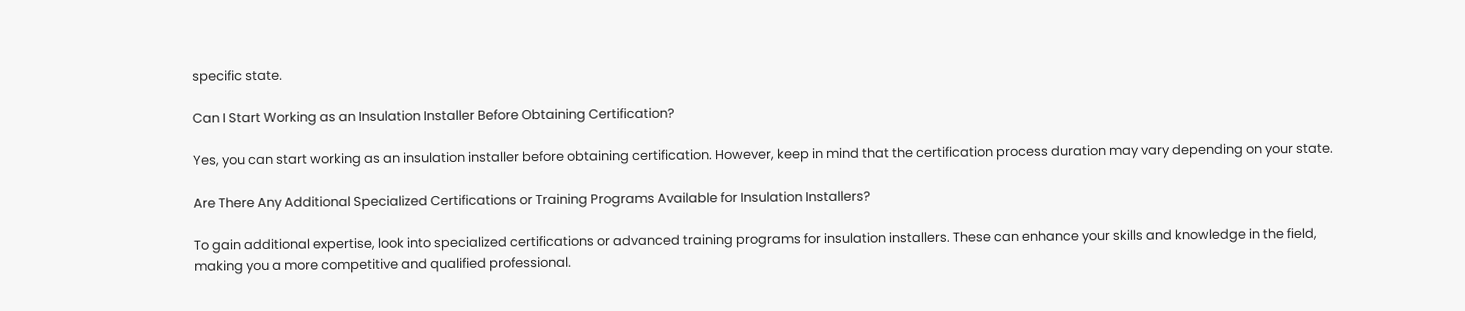specific state.

Can I Start Working as an Insulation Installer Before Obtaining Certification?

Yes, you can start working as an insulation installer before obtaining certification. However, keep in mind that the certification process duration may vary depending on your state.

Are There Any Additional Specialized Certifications or Training Programs Available for Insulation Installers?

To gain additional expertise, look into specialized certifications or advanced training programs for insulation installers. These can enhance your skills and knowledge in the field, making you a more competitive and qualified professional.